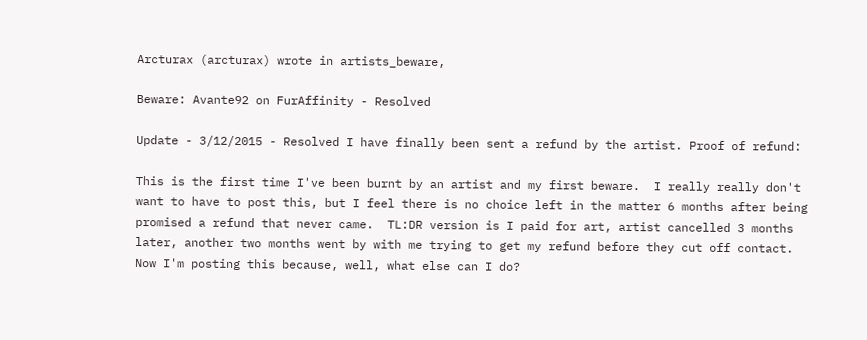Arcturax (arcturax) wrote in artists_beware,

Beware: Avante92 on FurAffinity - Resolved

Update - 3/12/2015 - Resolved I have finally been sent a refund by the artist. Proof of refund:

This is the first time I've been burnt by an artist and my first beware.  I really really don't want to have to post this, but I feel there is no choice left in the matter 6 months after being promised a refund that never came.  TL:DR version is I paid for art, artist cancelled 3 months later, another two months went by with me trying to get my refund before they cut off contact.  Now I'm posting this because, well, what else can I do?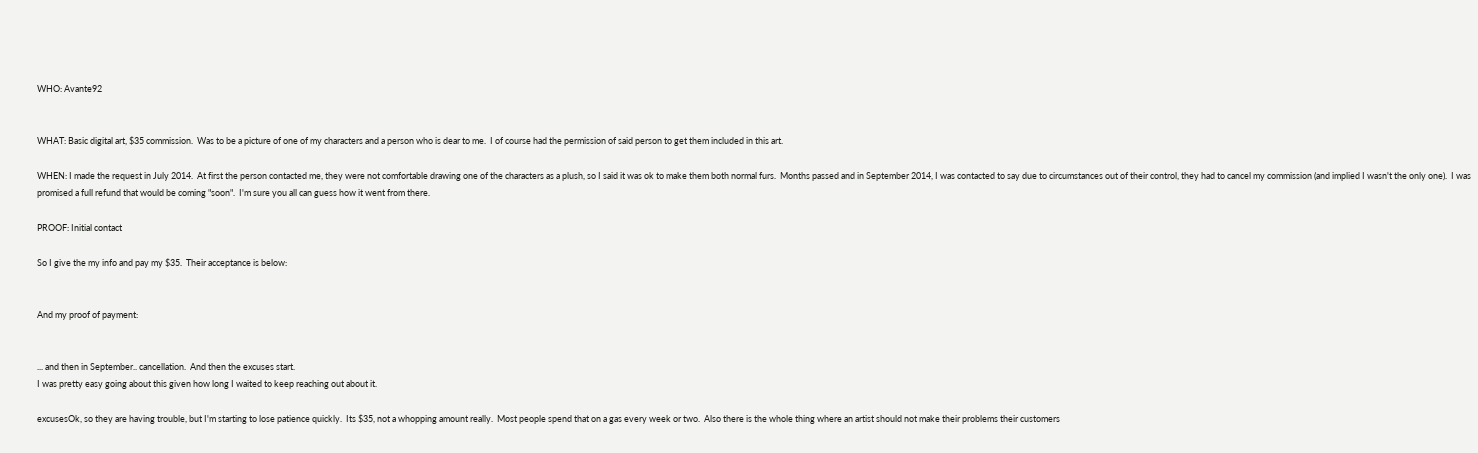WHO: Avante92


WHAT: Basic digital art, $35 commission.  Was to be a picture of one of my characters and a person who is dear to me.  I of course had the permission of said person to get them included in this art.

WHEN: I made the request in July 2014.  At first the person contacted me, they were not comfortable drawing one of the characters as a plush, so I said it was ok to make them both normal furs.  Months passed and in September 2014, I was contacted to say due to circumstances out of their control, they had to cancel my commission (and implied I wasn't the only one).  I was promised a full refund that would be coming "soon".  I'm sure you all can guess how it went from there.

PROOF: Initial contact

So I give the my info and pay my $35.  Their acceptance is below:


And my proof of payment:


... and then in September.. cancellation.  And then the excuses start.
I was pretty easy going about this given how long I waited to keep reaching out about it.

excusesOk, so they are having trouble, but I'm starting to lose patience quickly.  Its $35, not a whopping amount really.  Most people spend that on a gas every week or two.  Also there is the whole thing where an artist should not make their problems their customers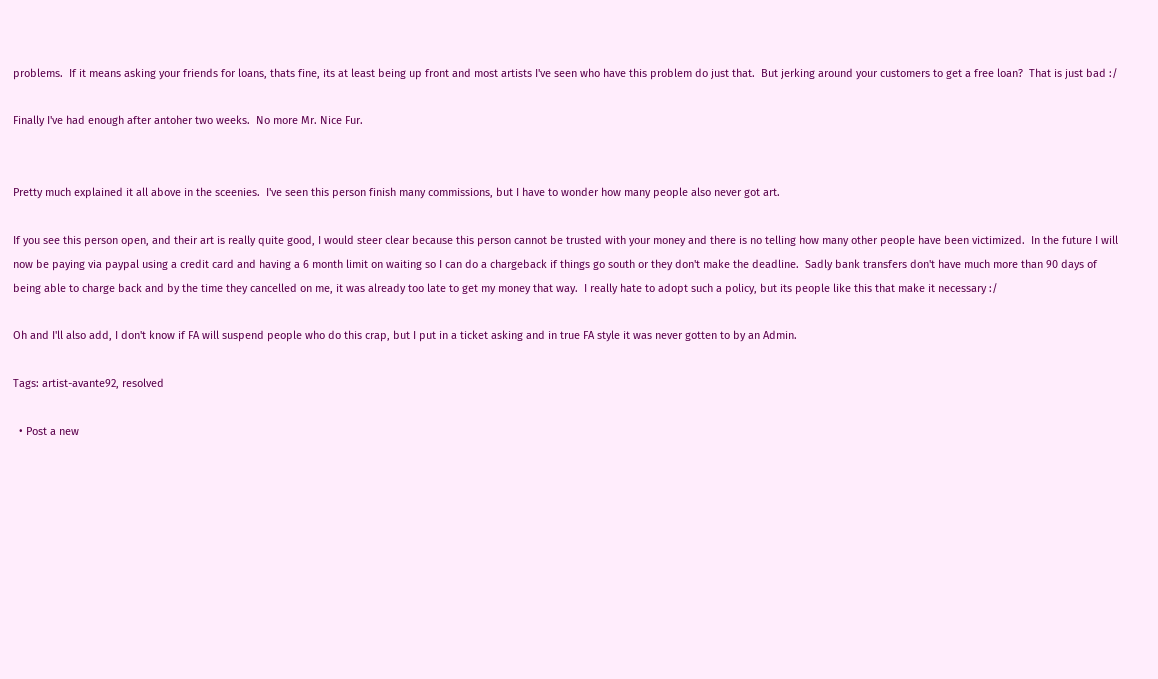problems.  If it means asking your friends for loans, thats fine, its at least being up front and most artists I've seen who have this problem do just that.  But jerking around your customers to get a free loan?  That is just bad :/

Finally I've had enough after antoher two weeks.  No more Mr. Nice Fur.


Pretty much explained it all above in the sceenies.  I've seen this person finish many commissions, but I have to wonder how many people also never got art.

If you see this person open, and their art is really quite good, I would steer clear because this person cannot be trusted with your money and there is no telling how many other people have been victimized.  In the future I will now be paying via paypal using a credit card and having a 6 month limit on waiting so I can do a chargeback if things go south or they don't make the deadline.  Sadly bank transfers don't have much more than 90 days of being able to charge back and by the time they cancelled on me, it was already too late to get my money that way.  I really hate to adopt such a policy, but its people like this that make it necessary :/

Oh and I'll also add, I don't know if FA will suspend people who do this crap, but I put in a ticket asking and in true FA style it was never gotten to by an Admin.

Tags: artist-avante92, resolved

  • Post a new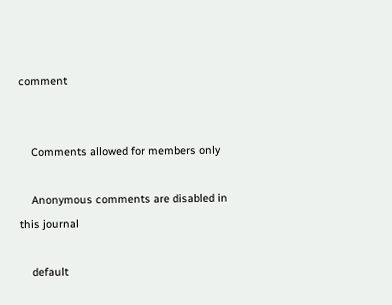comment


    Comments allowed for members only

    Anonymous comments are disabled in this journal

    default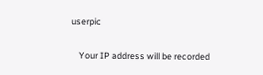userpic

    Your IP address will be recorded